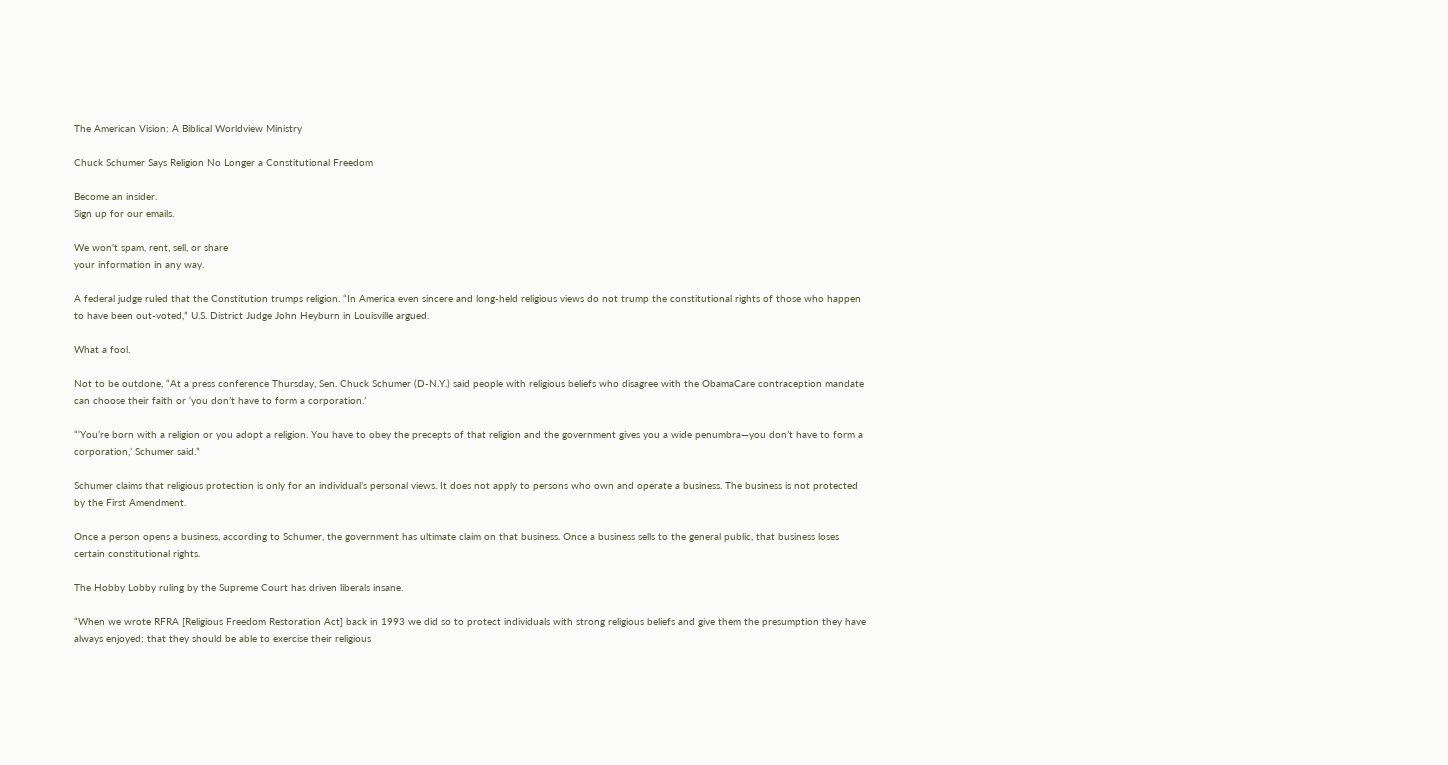The American Vision: A Biblical Worldview Ministry

Chuck Schumer Says Religion No Longer a Constitutional Freedom

Become an insider.
Sign up for our emails.

We won't spam, rent, sell, or share
your information in any way.

A federal judge ruled that the Constitution trumps religion. “In America even sincere and long-held religious views do not trump the constitutional rights of those who happen to have been out-voted,” U.S. District Judge John Heyburn in Louisville argued.

What a fool.

Not to be outdone, “At a press conference Thursday, Sen. Chuck Schumer (D-N.Y.) said people with religious beliefs who disagree with the ObamaCare contraception mandate can choose their faith or ‘you don’t have to form a corporation.’

“‘You’re born with a religion or you adopt a religion. You have to obey the precepts of that religion and the government gives you a wide penumbra—you don’t have to form a corporation,’ Schumer said.”

Schumer claims that religious protection is only for an individual’s personal views. It does not apply to persons who own and operate a business. The business is not protected by the First Amendment.

Once a person opens a business, according to Schumer, the government has ultimate claim on that business. Once a business sells to the general public, that business loses certain constitutional rights.

The Hobby Lobby ruling by the Supreme Court has driven liberals insane.

“When we wrote RFRA [Religious Freedom Restoration Act] back in 1993 we did so to protect individuals with strong religious beliefs and give them the presumption they have always enjoyed; that they should be able to exercise their religious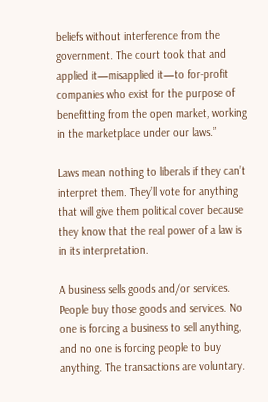beliefs without interference from the government. The court took that and applied it—misapplied it—to for-profit companies who exist for the purpose of benefitting from the open market, working in the marketplace under our laws.”

Laws mean nothing to liberals if they can’t interpret them. They’ll vote for anything that will give them political cover because they know that the real power of a law is in its interpretation.

A business sells goods and/or services. People buy those goods and services. No one is forcing a business to sell anything, and no one is forcing people to buy anything. The transactions are voluntary.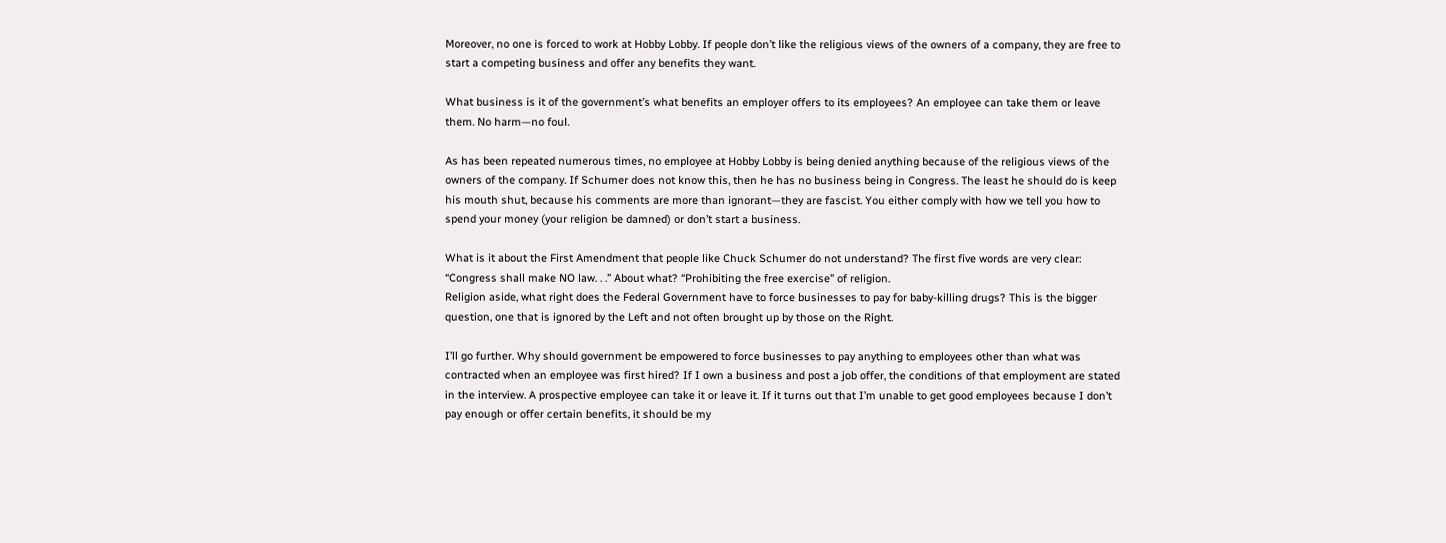Moreover, no one is forced to work at Hobby Lobby. If people don’t like the religious views of the owners of a company, they are free to start a competing business and offer any benefits they want.

What business is it of the government’s what benefits an employer offers to its employees? An employee can take them or leave them. No harm—no foul.

As has been repeated numerous times, no employee at Hobby Lobby is being denied anything because of the religious views of the owners of the company. If Schumer does not know this, then he has no business being in Congress. The least he should do is keep his mouth shut, because his comments are more than ignorant—they are fascist. You either comply with how we tell you how to spend your money (your religion be damned) or don’t start a business.

What is it about the First Amendment that people like Chuck Schumer do not understand? The first five words are very clear: “Congress shall make NO law. . .” About what? “Prohibiting the free exercise” of religion.
Religion aside, what right does the Federal Government have to force businesses to pay for baby-killing drugs? This is the bigger question, one that is ignored by the Left and not often brought up by those on the Right.

I’ll go further. Why should government be empowered to force businesses to pay anything to employees other than what was contracted when an employee was first hired? If I own a business and post a job offer, the conditions of that employment are stated in the interview. A prospective employee can take it or leave it. If it turns out that I’m unable to get good employees because I don’t pay enough or offer certain benefits, it should be my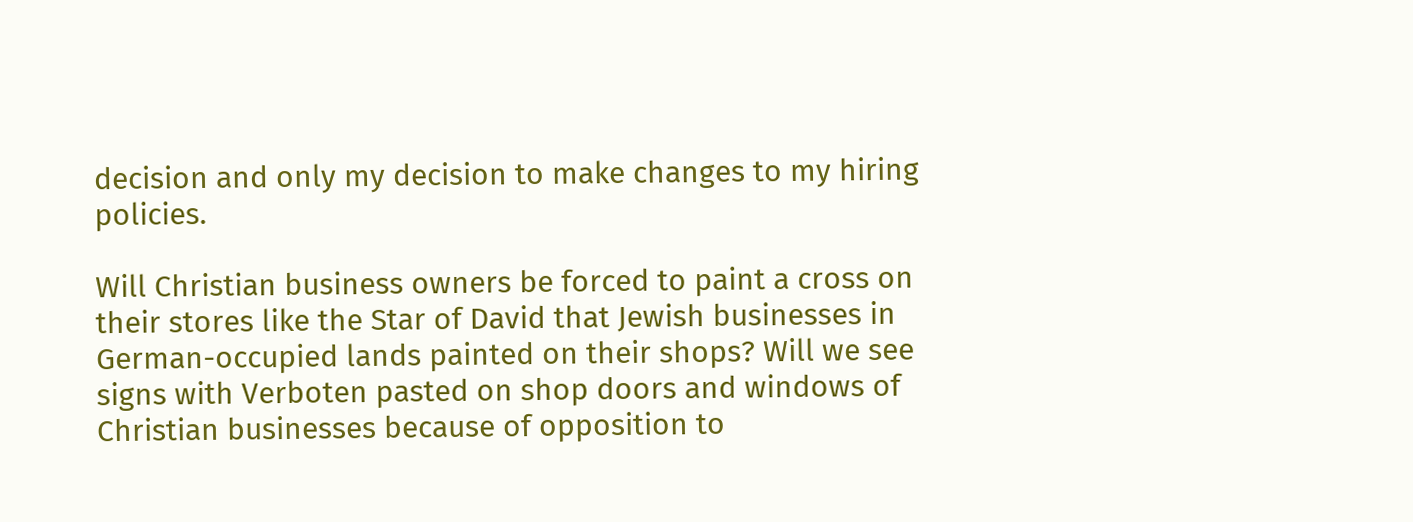decision and only my decision to make changes to my hiring policies.

Will Christian business owners be forced to paint a cross on their stores like the Star of David that Jewish businesses in German-occupied lands painted on their shops? Will we see signs with Verboten pasted on shop doors and windows of Christian businesses because of opposition to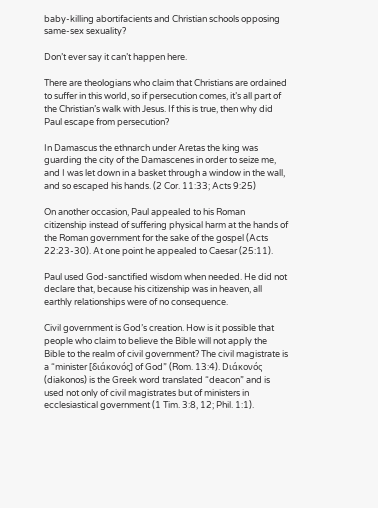baby-killing abortifacients and Christian schools opposing same-sex sexuality?

Don’t ever say it can’t happen here.

There are theologians who claim that Christians are ordained to suffer in this world, so if persecution comes, it’s all part of the Christian’s walk with Jesus. If this is true, then why did Paul escape from persecution?

In Damascus the ethnarch under Aretas the king was guarding the city of the Damascenes in order to seize me, and I was let down in a basket through a window in the wall, and so escaped his hands. (2 Cor. 11:33; Acts 9:25)

On another occasion, Paul appealed to his Roman citizenship instead of suffering physical harm at the hands of the Roman government for the sake of the gospel (Acts 22:23-30). At one point he appealed to Caesar (25:11).

Paul used God-sanctified wisdom when needed. He did not declare that, because his citizenship was in heaven, all earthly relationships were of no consequence.

Civil government is God’s creation. How is it possible that people who claim to believe the Bible will not apply the Bible to the realm of civil government? The civil magistrate is a “minister [διάκονός] of God” (Rom. 13:4). Dιάκονός (diakonos) is the Greek word translated “deacon” and is used not only of civil magistrates but of ministers in ecclesiastical government (1 Tim. 3:8, 12; Phil. 1:1).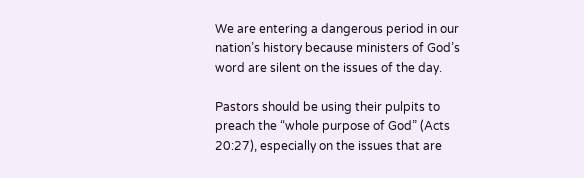We are entering a dangerous period in our nation’s history because ministers of God’s word are silent on the issues of the day.

Pastors should be using their pulpits to preach the “whole purpose of God” (Acts 20:27), especially on the issues that are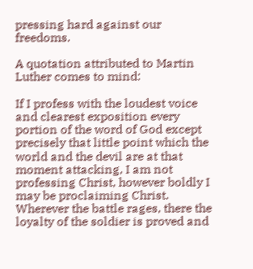pressing hard against our freedoms.

A quotation attributed to Martin Luther comes to mind:

If I profess with the loudest voice and clearest exposition every portion of the word of God except precisely that little point which the world and the devil are at that moment attacking, I am not professing Christ, however boldly I may be proclaiming Christ. Wherever the battle rages, there the loyalty of the soldier is proved and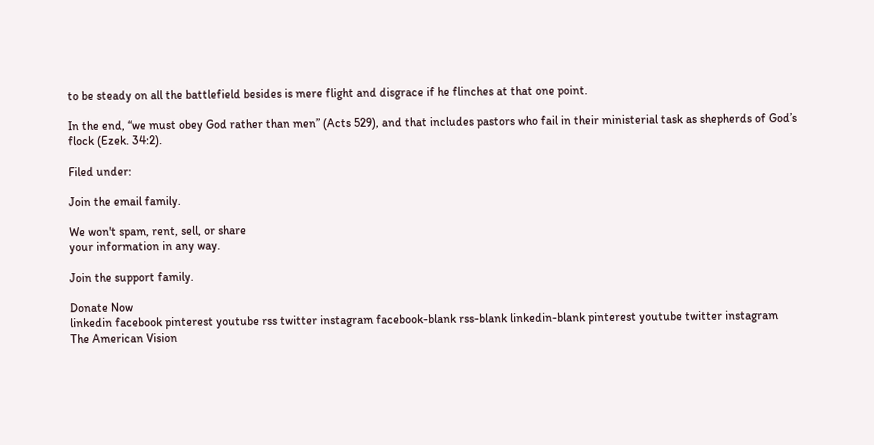to be steady on all the battlefield besides is mere flight and disgrace if he flinches at that one point.

In the end, “we must obey God rather than men” (Acts 529), and that includes pastors who fail in their ministerial task as shepherds of God’s flock (Ezek. 34:2).

Filed under:

Join the email family.

We won't spam, rent, sell, or share
your information in any way.

Join the support family.

Donate Now
linkedin facebook pinterest youtube rss twitter instagram facebook-blank rss-blank linkedin-blank pinterest youtube twitter instagram
The American Vision